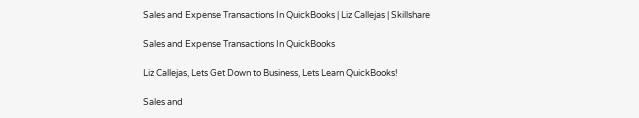Sales and Expense Transactions In QuickBooks | Liz Callejas | Skillshare

Sales and Expense Transactions In QuickBooks

Liz Callejas, Lets Get Down to Business, Lets Learn QuickBooks!

Sales and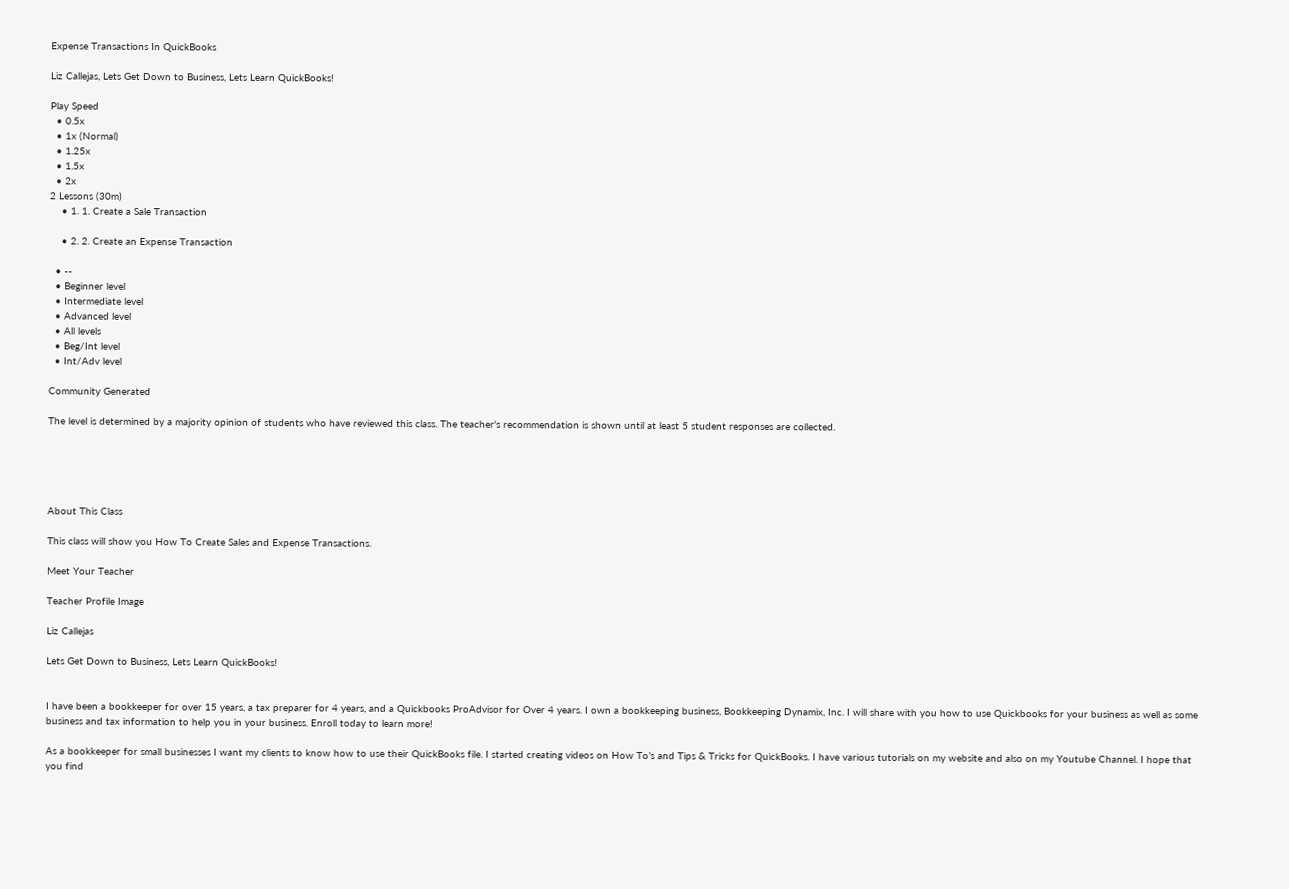Expense Transactions In QuickBooks

Liz Callejas, Lets Get Down to Business, Lets Learn QuickBooks!

Play Speed
  • 0.5x
  • 1x (Normal)
  • 1.25x
  • 1.5x
  • 2x
2 Lessons (30m)
    • 1. 1. Create a Sale Transaction

    • 2. 2. Create an Expense Transaction

  • --
  • Beginner level
  • Intermediate level
  • Advanced level
  • All levels
  • Beg/Int level
  • Int/Adv level

Community Generated

The level is determined by a majority opinion of students who have reviewed this class. The teacher's recommendation is shown until at least 5 student responses are collected.





About This Class

This class will show you How To Create Sales and Expense Transactions.

Meet Your Teacher

Teacher Profile Image

Liz Callejas

Lets Get Down to Business, Lets Learn QuickBooks!


I have been a bookkeeper for over 15 years, a tax preparer for 4 years, and a Quickbooks ProAdvisor for Over 4 years. I own a bookkeeping business, Bookkeeping Dynamix, Inc. I will share with you how to use Quickbooks for your business as well as some business and tax information to help you in your business. Enroll today to learn more!

As a bookkeeper for small businesses I want my clients to know how to use their QuickBooks file. I started creating videos on How To’s and Tips & Tricks for QuickBooks. I have various tutorials on my website and also on my Youtube Channel. I hope that you find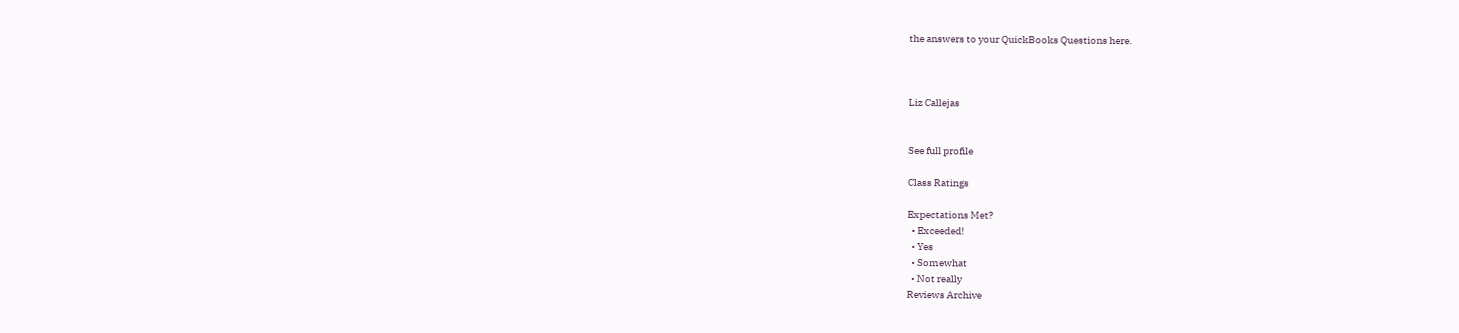the answers to your QuickBooks Questions here.



Liz Callejas


See full profile

Class Ratings

Expectations Met?
  • Exceeded!
  • Yes
  • Somewhat
  • Not really
Reviews Archive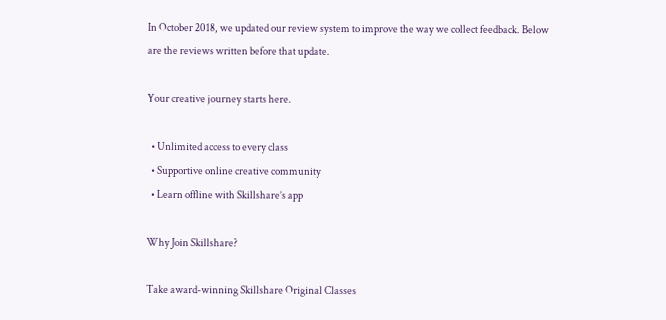In October 2018, we updated our review system to improve the way we collect feedback. Below are the reviews written before that update.

Your creative journey starts here.

  • Unlimited access to every class
  • Supportive online creative community
  • Learn offline with Skillshare’s app

Why Join Skillshare?

Take award-winning Skillshare Original Classes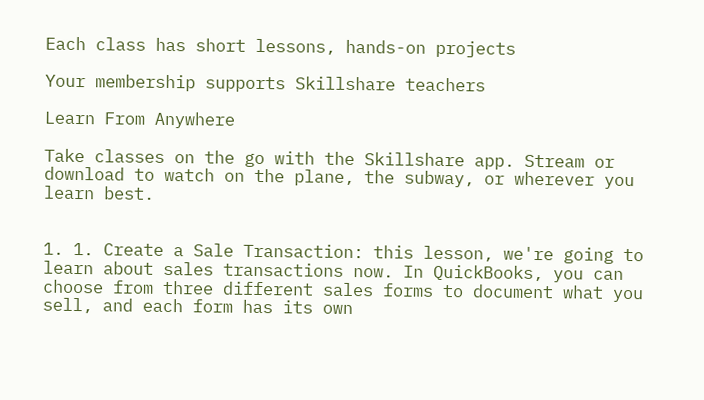Each class has short lessons, hands-on projects

Your membership supports Skillshare teachers

Learn From Anywhere

Take classes on the go with the Skillshare app. Stream or download to watch on the plane, the subway, or wherever you learn best.


1. 1. Create a Sale Transaction: this lesson, we're going to learn about sales transactions now. In QuickBooks, you can choose from three different sales forms to document what you sell, and each form has its own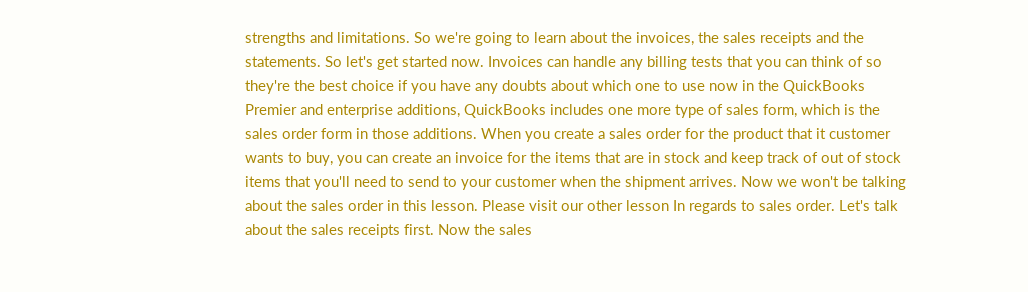strengths and limitations. So we're going to learn about the invoices, the sales receipts and the statements. So let's get started now. Invoices can handle any billing tests that you can think of so they're the best choice if you have any doubts about which one to use now in the QuickBooks Premier and enterprise additions, QuickBooks includes one more type of sales form, which is the sales order form in those additions. When you create a sales order for the product that it customer wants to buy, you can create an invoice for the items that are in stock and keep track of out of stock items that you'll need to send to your customer when the shipment arrives. Now we won't be talking about the sales order in this lesson. Please visit our other lesson In regards to sales order. Let's talk about the sales receipts first. Now the sales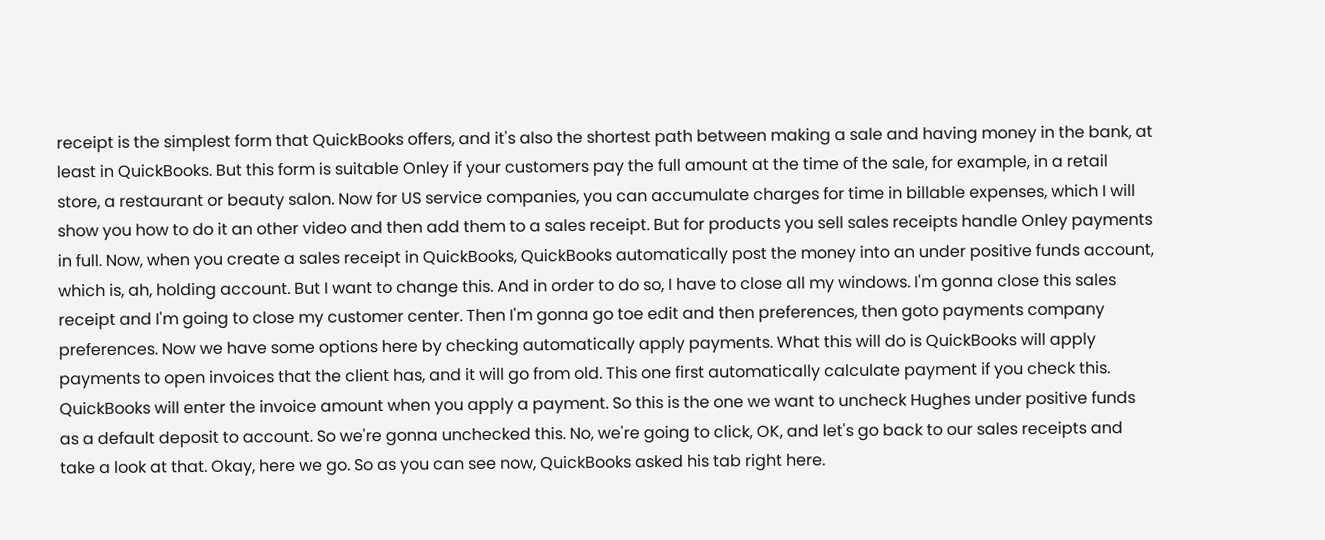receipt is the simplest form that QuickBooks offers, and it's also the shortest path between making a sale and having money in the bank, at least in QuickBooks. But this form is suitable Onley if your customers pay the full amount at the time of the sale, for example, in a retail store, a restaurant or beauty salon. Now for US service companies, you can accumulate charges for time in billable expenses, which I will show you how to do it an other video and then add them to a sales receipt. But for products you sell sales receipts handle Onley payments in full. Now, when you create a sales receipt in QuickBooks, QuickBooks automatically post the money into an under positive funds account, which is, ah, holding account. But I want to change this. And in order to do so, I have to close all my windows. I'm gonna close this sales receipt and I'm going to close my customer center. Then I'm gonna go toe edit and then preferences, then goto payments company preferences. Now we have some options here by checking automatically apply payments. What this will do is QuickBooks will apply payments to open invoices that the client has, and it will go from old. This one first automatically calculate payment if you check this. QuickBooks will enter the invoice amount when you apply a payment. So this is the one we want to uncheck Hughes under positive funds as a default deposit to account. So we're gonna unchecked this. No, we're going to click, OK, and let's go back to our sales receipts and take a look at that. Okay, here we go. So as you can see now, QuickBooks asked his tab right here.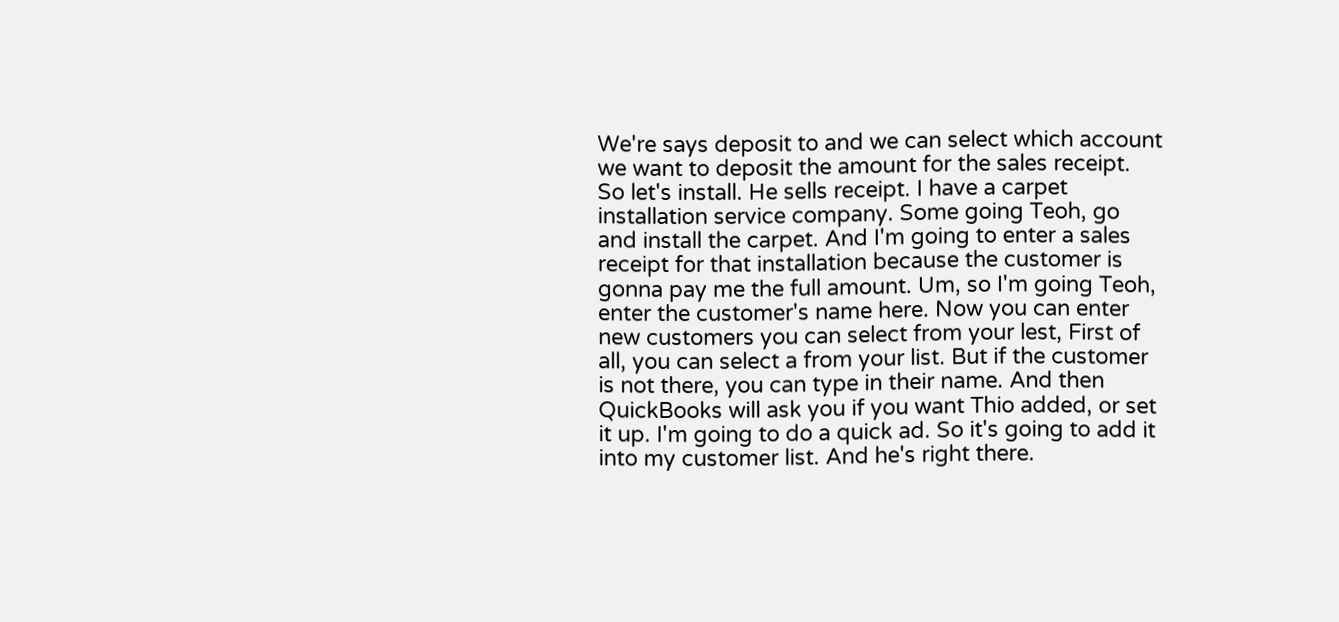We're says deposit to and we can select which account we want to deposit the amount for the sales receipt. So let's install. He sells receipt. I have a carpet installation service company. Some going Teoh, go and install the carpet. And I'm going to enter a sales receipt for that installation because the customer is gonna pay me the full amount. Um, so I'm going Teoh, enter the customer's name here. Now you can enter new customers you can select from your lest, First of all, you can select a from your list. But if the customer is not there, you can type in their name. And then QuickBooks will ask you if you want Thio added, or set it up. I'm going to do a quick ad. So it's going to add it into my customer list. And he's right there.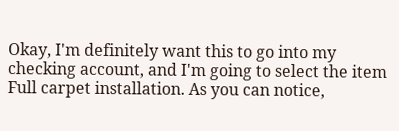Okay, I'm definitely want this to go into my checking account, and I'm going to select the item Full carpet installation. As you can notice,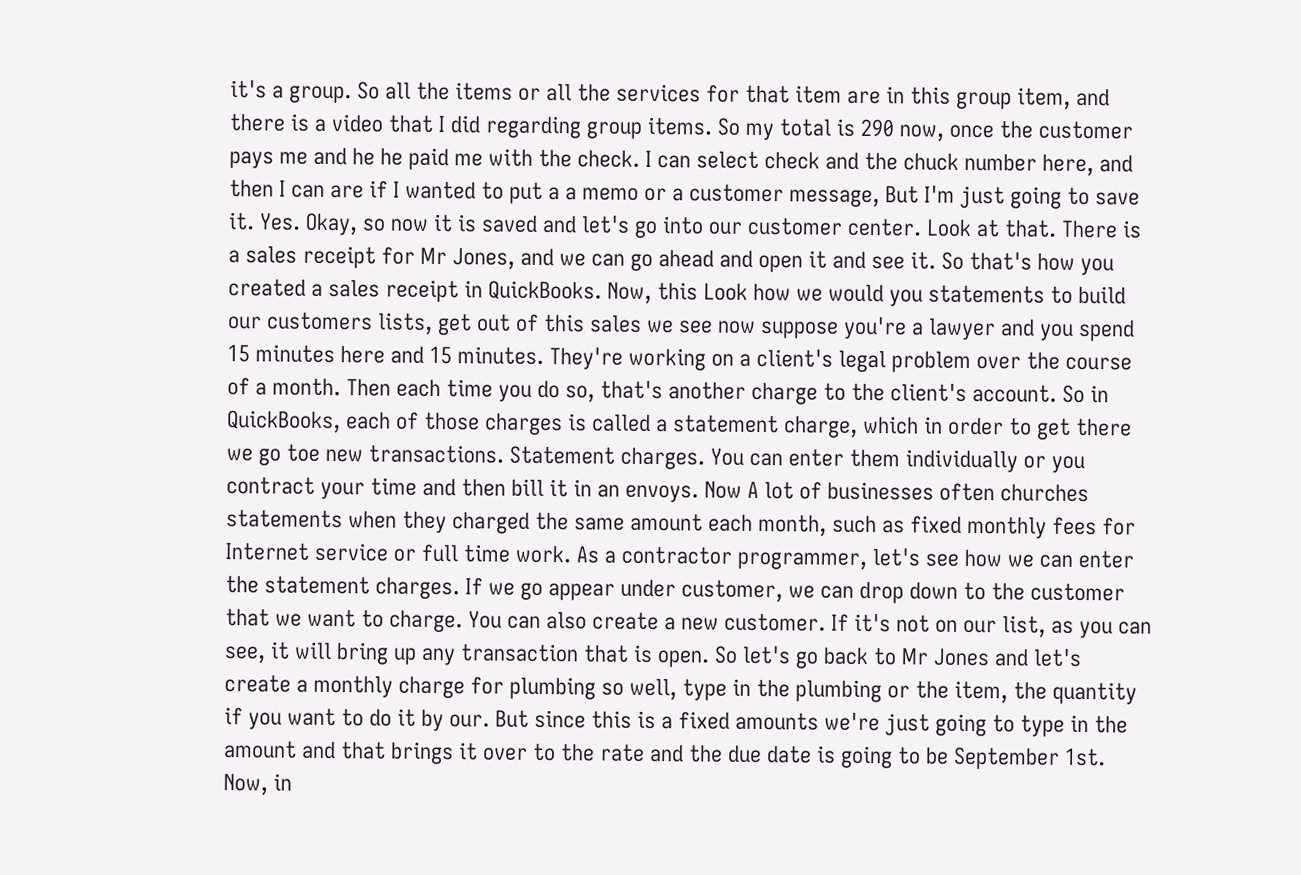it's a group. So all the items or all the services for that item are in this group item, and there is a video that I did regarding group items. So my total is 290 now, once the customer pays me and he he paid me with the check. I can select check and the chuck number here, and then I can are if I wanted to put a a memo or a customer message, But I'm just going to save it. Yes. Okay, so now it is saved and let's go into our customer center. Look at that. There is a sales receipt for Mr Jones, and we can go ahead and open it and see it. So that's how you created a sales receipt in QuickBooks. Now, this Look how we would you statements to build our customers lists, get out of this sales we see now suppose you're a lawyer and you spend 15 minutes here and 15 minutes. They're working on a client's legal problem over the course of a month. Then each time you do so, that's another charge to the client's account. So in QuickBooks, each of those charges is called a statement charge, which in order to get there we go toe new transactions. Statement charges. You can enter them individually or you contract your time and then bill it in an envoys. Now A lot of businesses often churches statements when they charged the same amount each month, such as fixed monthly fees for Internet service or full time work. As a contractor programmer, let's see how we can enter the statement charges. If we go appear under customer, we can drop down to the customer that we want to charge. You can also create a new customer. If it's not on our list, as you can see, it will bring up any transaction that is open. So let's go back to Mr Jones and let's create a monthly charge for plumbing so well, type in the plumbing or the item, the quantity if you want to do it by our. But since this is a fixed amounts we're just going to type in the amount and that brings it over to the rate and the due date is going to be September 1st. Now, in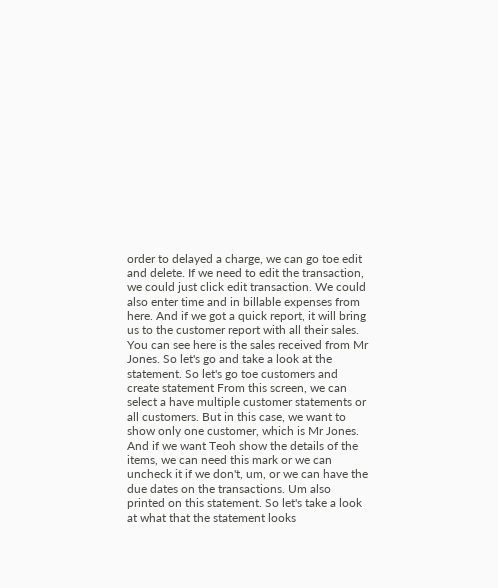order to delayed a charge, we can go toe edit and delete. If we need to edit the transaction, we could just click edit transaction. We could also enter time and in billable expenses from here. And if we got a quick report, it will bring us to the customer report with all their sales. You can see here is the sales received from Mr Jones. So let's go and take a look at the statement. So let's go toe customers and create statement From this screen, we can select a have multiple customer statements or all customers. But in this case, we want to show only one customer, which is Mr Jones. And if we want Teoh show the details of the items, we can need this mark or we can uncheck it if we don't, um, or we can have the due dates on the transactions. Um also printed on this statement. So let's take a look at what that the statement looks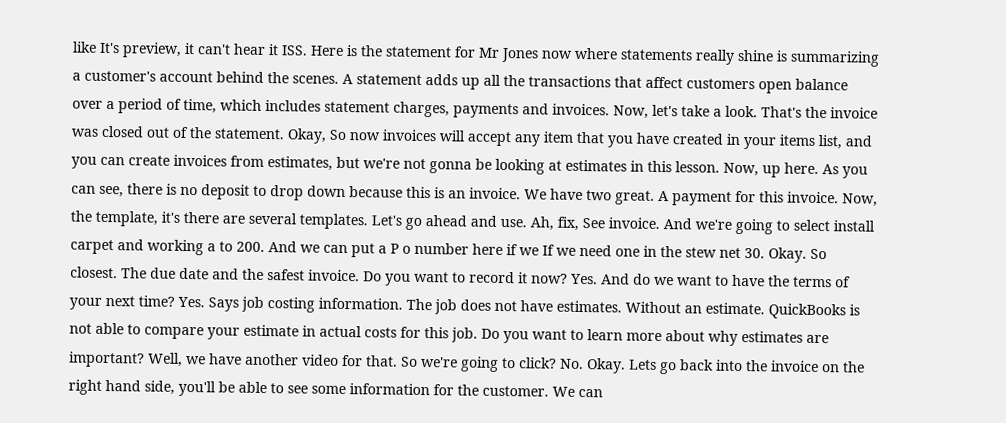like It's preview, it can't hear it ISS. Here is the statement for Mr Jones now where statements really shine is summarizing a customer's account behind the scenes. A statement adds up all the transactions that affect customers open balance over a period of time, which includes statement charges, payments and invoices. Now, let's take a look. That's the invoice was closed out of the statement. Okay, So now invoices will accept any item that you have created in your items list, and you can create invoices from estimates, but we're not gonna be looking at estimates in this lesson. Now, up here. As you can see, there is no deposit to drop down because this is an invoice. We have two great. A payment for this invoice. Now, the template, it's there are several templates. Let's go ahead and use. Ah, fix, See invoice. And we're going to select install carpet and working a to 200. And we can put a P o number here if we If we need one in the stew net 30. Okay. So closest. The due date and the safest invoice. Do you want to record it now? Yes. And do we want to have the terms of your next time? Yes. Says job costing information. The job does not have estimates. Without an estimate. QuickBooks is not able to compare your estimate in actual costs for this job. Do you want to learn more about why estimates are important? Well, we have another video for that. So we're going to click? No. Okay. Lets go back into the invoice on the right hand side, you'll be able to see some information for the customer. We can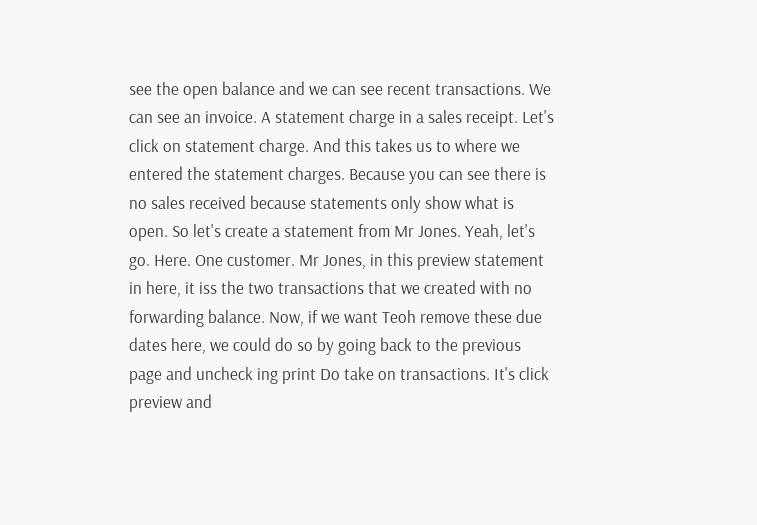see the open balance and we can see recent transactions. We can see an invoice. A statement charge in a sales receipt. Let's click on statement charge. And this takes us to where we entered the statement charges. Because you can see there is no sales received because statements only show what is open. So let's create a statement from Mr Jones. Yeah, let's go. Here. One customer. Mr Jones, in this preview statement in here, it iss the two transactions that we created with no forwarding balance. Now, if we want Teoh remove these due dates here, we could do so by going back to the previous page and uncheck ing print Do take on transactions. It's click preview and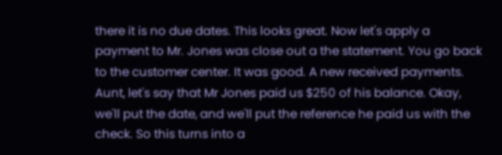there it is no due dates. This looks great. Now let's apply a payment to Mr. Jones was close out a the statement. You go back to the customer center. It was good. A new received payments. Aunt, let's say that Mr Jones paid us $250 of his balance. Okay, we'll put the date, and we'll put the reference he paid us with the check. So this turns into a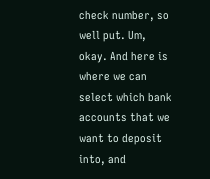check number, so well put. Um, okay. And here is where we can select which bank accounts that we want to deposit into, and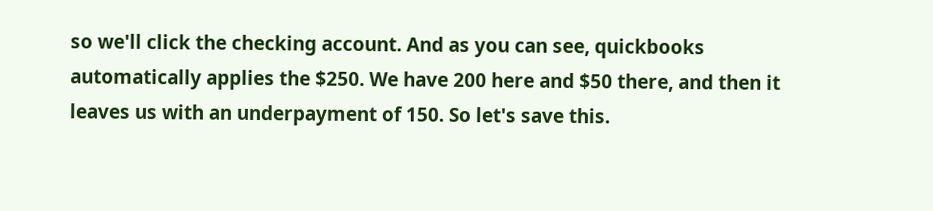so we'll click the checking account. And as you can see, quickbooks automatically applies the $250. We have 200 here and $50 there, and then it leaves us with an underpayment of 150. So let's save this.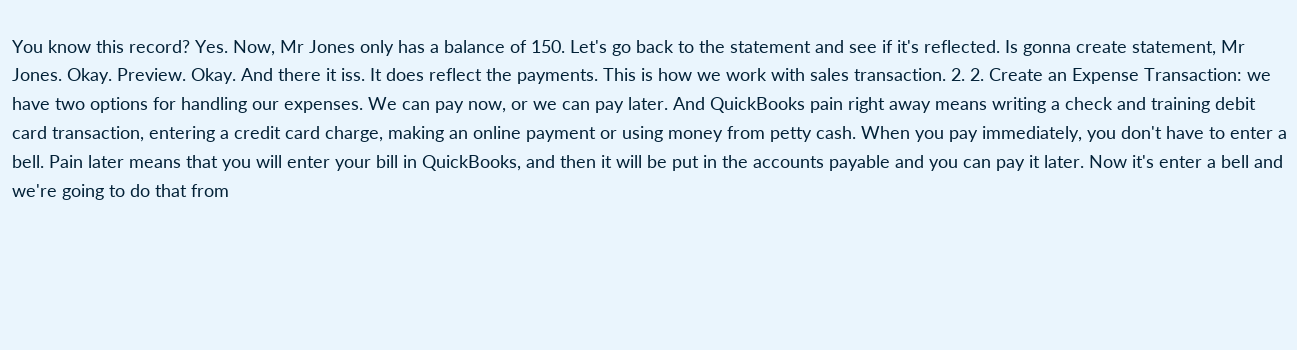You know this record? Yes. Now, Mr Jones only has a balance of 150. Let's go back to the statement and see if it's reflected. Is gonna create statement, Mr Jones. Okay. Preview. Okay. And there it iss. It does reflect the payments. This is how we work with sales transaction. 2. 2. Create an Expense Transaction: we have two options for handling our expenses. We can pay now, or we can pay later. And QuickBooks pain right away means writing a check and training debit card transaction, entering a credit card charge, making an online payment or using money from petty cash. When you pay immediately, you don't have to enter a bell. Pain later means that you will enter your bill in QuickBooks, and then it will be put in the accounts payable and you can pay it later. Now it's enter a bell and we're going to do that from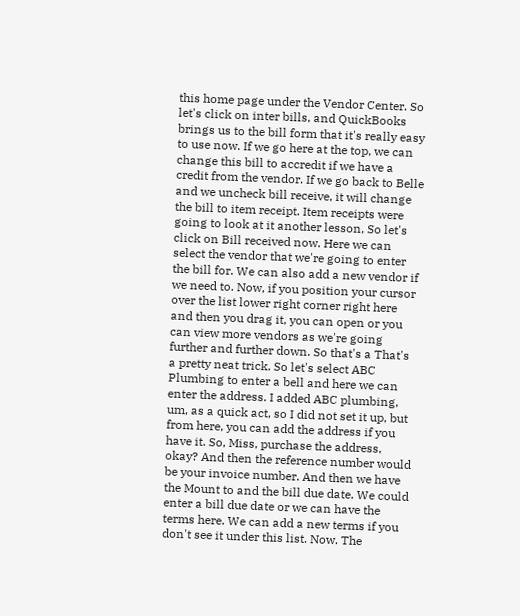this home page under the Vendor Center. So let's click on inter bills, and QuickBooks brings us to the bill form that it's really easy to use now. If we go here at the top, we can change this bill to accredit if we have a credit from the vendor. If we go back to Belle and we uncheck bill receive, it will change the bill to item receipt. Item receipts were going to look at it another lesson, So let's click on Bill received now. Here we can select the vendor that we're going to enter the bill for. We can also add a new vendor if we need to. Now, if you position your cursor over the list lower right corner right here and then you drag it, you can open or you can view more vendors as we're going further and further down. So that's a That's a pretty neat trick. So let's select ABC Plumbing to enter a bell and here we can enter the address. I added ABC plumbing, um, as a quick act, so I did not set it up, but from here, you can add the address if you have it. So, Miss, purchase the address, okay? And then the reference number would be your invoice number. And then we have the Mount to and the bill due date. We could enter a bill due date or we can have the terms here. We can add a new terms if you don't see it under this list. Now. The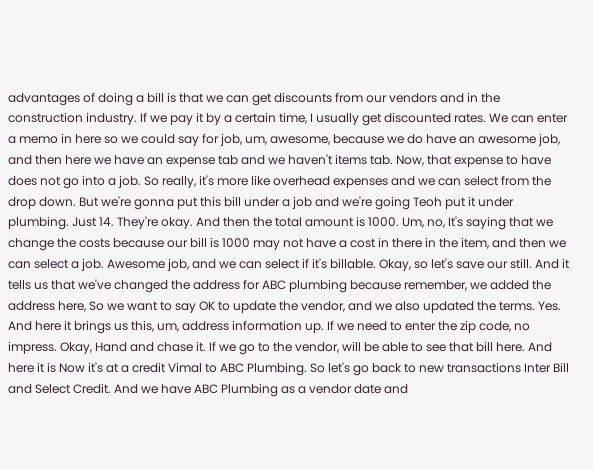advantages of doing a bill is that we can get discounts from our vendors and in the construction industry. If we pay it by a certain time, I usually get discounted rates. We can enter a memo in here so we could say for job, um, awesome, because we do have an awesome job, and then here we have an expense tab and we haven't items tab. Now, that expense to have does not go into a job. So really, it's more like overhead expenses and we can select from the drop down. But we're gonna put this bill under a job and we're going Teoh put it under plumbing. Just 14. They're okay. And then the total amount is 1000. Um, no, It's saying that we change the costs because our bill is 1000 may not have a cost in there in the item, and then we can select a job. Awesome job, and we can select if it's billable. Okay, so let's save our still. And it tells us that we've changed the address for ABC plumbing because remember, we added the address here, So we want to say OK to update the vendor, and we also updated the terms. Yes. And here it brings us this, um, address information up. If we need to enter the zip code, no impress. Okay, Hand and chase it. If we go to the vendor, will be able to see that bill here. And here it is Now it's at a credit Vimal to ABC Plumbing. So let's go back to new transactions Inter Bill and Select Credit. And we have ABC Plumbing as a vendor date and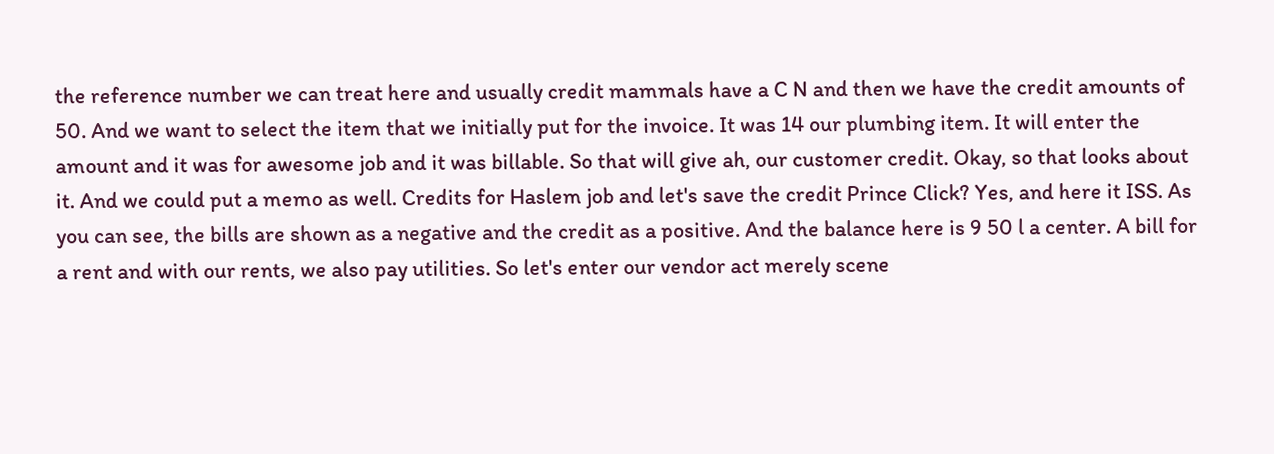the reference number we can treat here and usually credit mammals have a C N and then we have the credit amounts of 50. And we want to select the item that we initially put for the invoice. It was 14 our plumbing item. It will enter the amount and it was for awesome job and it was billable. So that will give ah, our customer credit. Okay, so that looks about it. And we could put a memo as well. Credits for Haslem job and let's save the credit Prince Click? Yes, and here it ISS. As you can see, the bills are shown as a negative and the credit as a positive. And the balance here is 9 50 l a center. A bill for a rent and with our rents, we also pay utilities. So let's enter our vendor act merely scene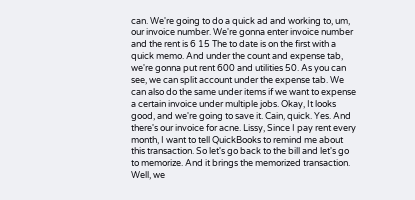can. We're going to do a quick ad and working to, um, our invoice number. We're gonna enter invoice number and the rent is 6 15 The to date is on the first with a quick memo. And under the count and expense tab, we're gonna put rent 600 and utilities 50. As you can see, we can split account under the expense tab. We can also do the same under items if we want to expense a certain invoice under multiple jobs. Okay, It looks good, and we're going to save it. Cain, quick. Yes. And there's our invoice for acne. Lissy, Since I pay rent every month, I want to tell QuickBooks to remind me about this transaction. So let's go back to the bill and let's go to memorize. And it brings the memorized transaction. Well, we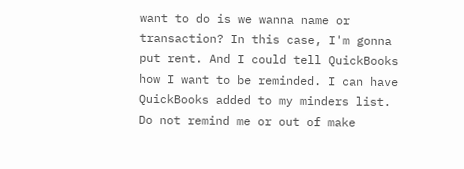want to do is we wanna name or transaction? In this case, I'm gonna put rent. And I could tell QuickBooks how I want to be reminded. I can have QuickBooks added to my minders list. Do not remind me or out of make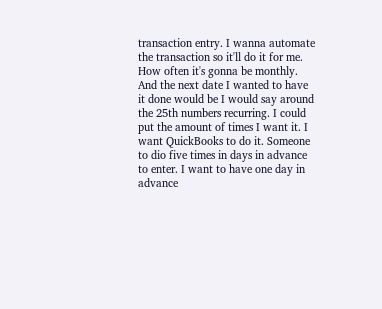transaction entry. I wanna automate the transaction so it'll do it for me. How often it's gonna be monthly. And the next date I wanted to have it done would be I would say around the 25th numbers recurring. I could put the amount of times I want it. I want QuickBooks to do it. Someone to dio five times in days in advance to enter. I want to have one day in advance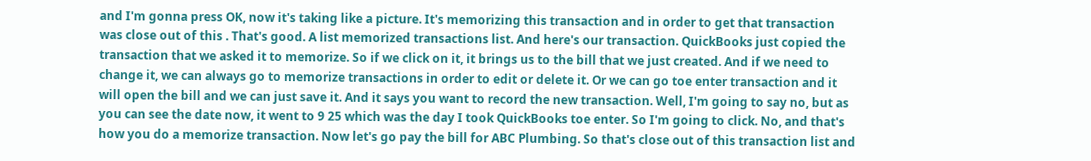and I'm gonna press OK, now it's taking like a picture. It's memorizing this transaction and in order to get that transaction was close out of this . That's good. A list memorized transactions list. And here's our transaction. QuickBooks just copied the transaction that we asked it to memorize. So if we click on it, it brings us to the bill that we just created. And if we need to change it, we can always go to memorize transactions in order to edit or delete it. Or we can go toe enter transaction and it will open the bill and we can just save it. And it says you want to record the new transaction. Well, I'm going to say no, but as you can see the date now, it went to 9 25 which was the day I took QuickBooks toe enter. So I'm going to click. No, and that's how you do a memorize transaction. Now let's go pay the bill for ABC Plumbing. So that's close out of this transaction list and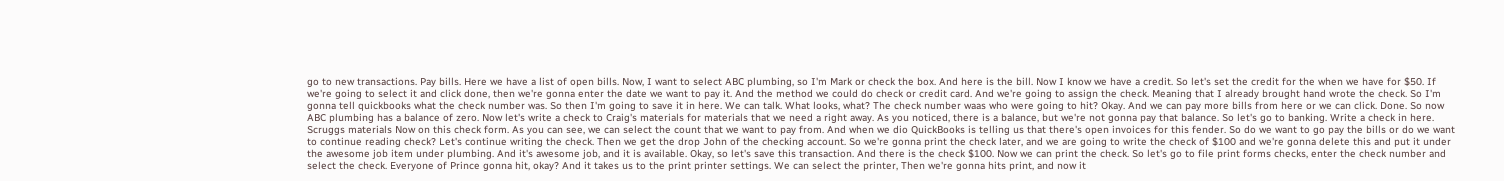go to new transactions. Pay bills. Here we have a list of open bills. Now, I want to select ABC plumbing, so I'm Mark or check the box. And here is the bill. Now I know we have a credit. So let's set the credit for the when we have for $50. If we're going to select it and click done, then we're gonna enter the date we want to pay it. And the method we could do check or credit card. And we're going to assign the check. Meaning that I already brought hand wrote the check. So I'm gonna tell quickbooks what the check number was. So then I'm going to save it in here. We can talk. What looks, what? The check number waas who were going to hit? Okay. And we can pay more bills from here or we can click. Done. So now ABC plumbing has a balance of zero. Now let's write a check to Craig's materials for materials that we need a right away. As you noticed, there is a balance, but we're not gonna pay that balance. So let's go to banking. Write a check in here. Scruggs materials Now on this check form. As you can see, we can select the count that we want to pay from. And when we dio QuickBooks is telling us that there's open invoices for this fender. So do we want to go pay the bills or do we want to continue reading check? Let's continue writing the check. Then we get the drop John of the checking account. So we're gonna print the check later, and we are going to write the check of $100 and we're gonna delete this and put it under the awesome job item under plumbing. And it's awesome job, and it is available. Okay, so let's save this transaction. And there is the check $100. Now we can print the check. So let's go to file print forms checks, enter the check number and select the check. Everyone of Prince gonna hit, okay? And it takes us to the print printer settings. We can select the printer, Then we're gonna hits print, and now it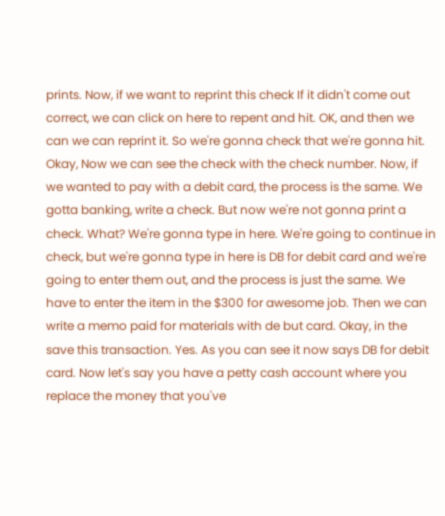prints. Now, if we want to reprint this check If it didn't come out correct, we can click on here to repent and hit. OK, and then we can we can reprint it. So we're gonna check that we're gonna hit. Okay, Now we can see the check with the check number. Now, if we wanted to pay with a debit card, the process is the same. We gotta banking, write a check. But now we're not gonna print a check. What? We're gonna type in here. We're going to continue in check, but we're gonna type in here is DB for debit card and we're going to enter them out, and the process is just the same. We have to enter the item in the $300 for awesome job. Then we can write a memo paid for materials with de but card. Okay, in the save this transaction. Yes. As you can see it now says DB for debit card. Now let's say you have a petty cash account where you replace the money that you've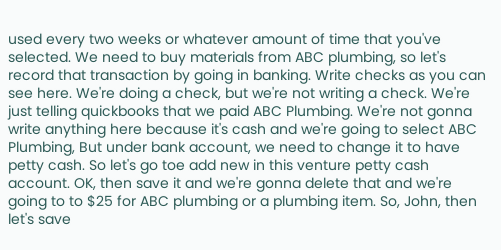used every two weeks or whatever amount of time that you've selected. We need to buy materials from ABC plumbing, so let's record that transaction by going in banking. Write checks as you can see here. We're doing a check, but we're not writing a check. We're just telling quickbooks that we paid ABC Plumbing. We're not gonna write anything here because it's cash and we're going to select ABC Plumbing, But under bank account, we need to change it to have petty cash. So let's go toe add new in this venture petty cash account. OK, then save it and we're gonna delete that and we're going to to $25 for ABC plumbing or a plumbing item. So, John, then let's save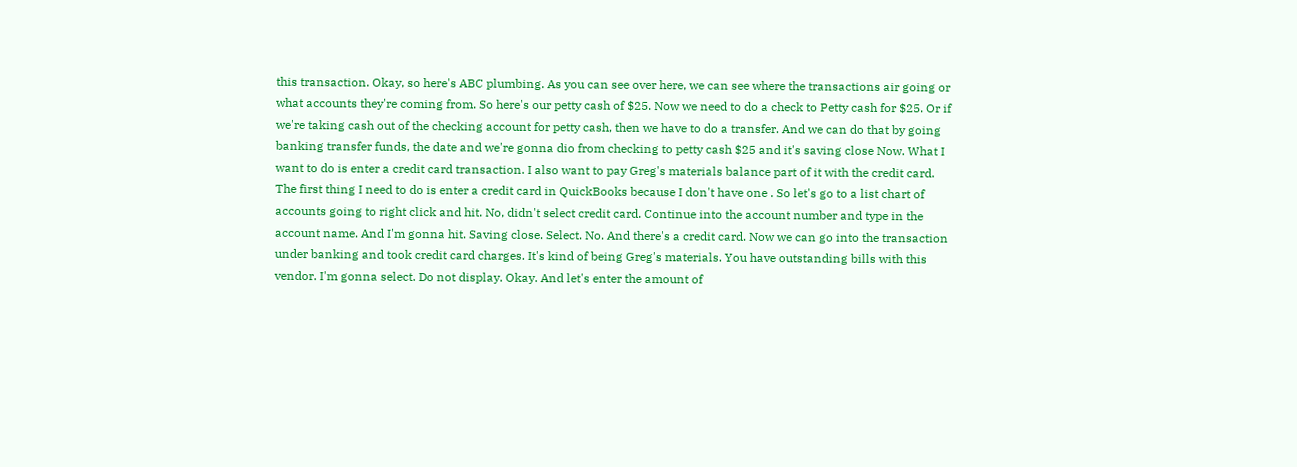this transaction. Okay, so here's ABC plumbing. As you can see over here, we can see where the transactions air going or what accounts they're coming from. So here's our petty cash of $25. Now we need to do a check to Petty cash for $25. Or if we're taking cash out of the checking account for petty cash, then we have to do a transfer. And we can do that by going banking transfer funds, the date and we're gonna dio from checking to petty cash $25 and it's saving close Now. What I want to do is enter a credit card transaction. I also want to pay Greg's materials balance part of it with the credit card. The first thing I need to do is enter a credit card in QuickBooks because I don't have one . So let's go to a list chart of accounts going to right click and hit. No, didn't select credit card. Continue into the account number and type in the account name. And I'm gonna hit. Saving close. Select. No. And there's a credit card. Now we can go into the transaction under banking and took credit card charges. It's kind of being Greg's materials. You have outstanding bills with this vendor. I'm gonna select. Do not display. Okay. And let's enter the amount of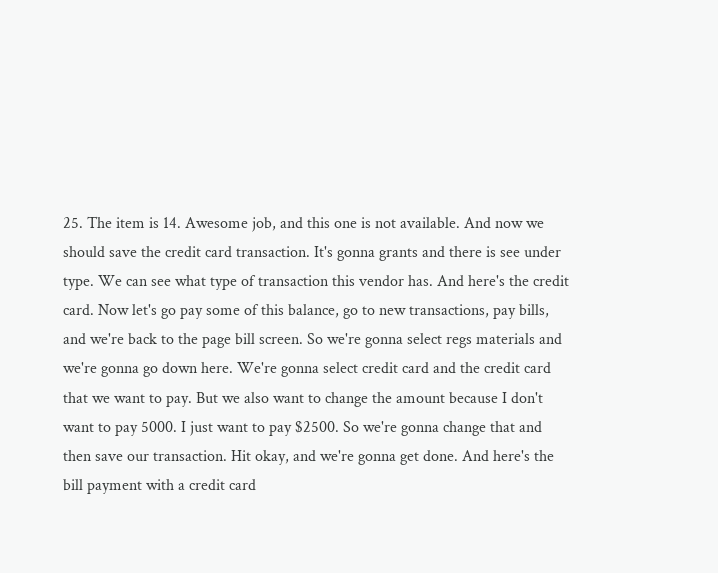25. The item is 14. Awesome job, and this one is not available. And now we should save the credit card transaction. It's gonna grants and there is see under type. We can see what type of transaction this vendor has. And here's the credit card. Now let's go pay some of this balance, go to new transactions, pay bills, and we're back to the page bill screen. So we're gonna select regs materials and we're gonna go down here. We're gonna select credit card and the credit card that we want to pay. But we also want to change the amount because I don't want to pay 5000. I just want to pay $2500. So we're gonna change that and then save our transaction. Hit okay, and we're gonna get done. And here's the bill payment with a credit card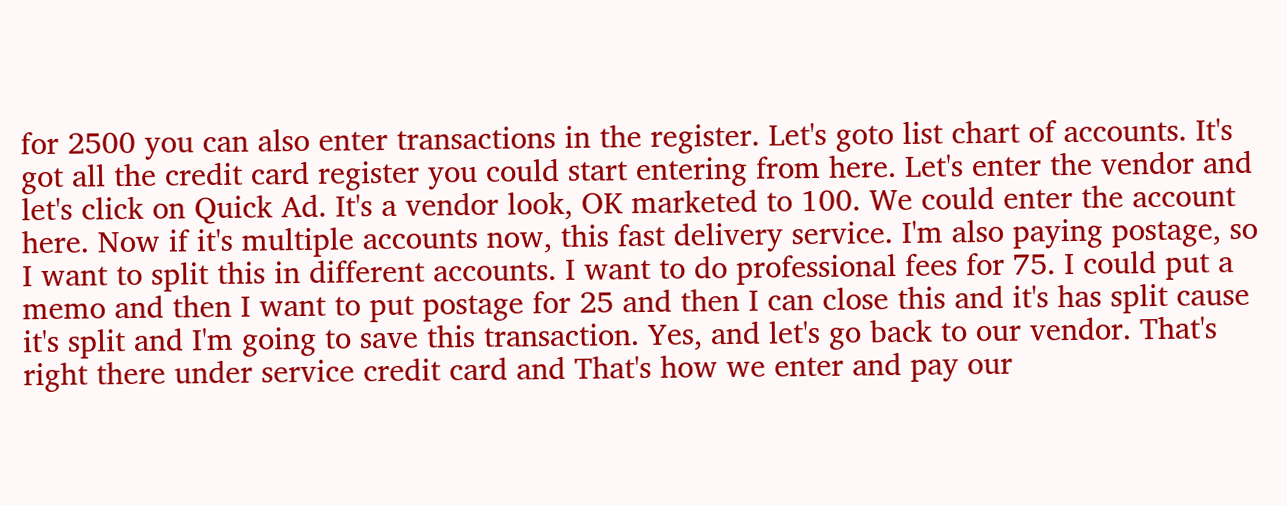for 2500 you can also enter transactions in the register. Let's goto list chart of accounts. It's got all the credit card register you could start entering from here. Let's enter the vendor and let's click on Quick Ad. It's a vendor look, OK marketed to 100. We could enter the account here. Now if it's multiple accounts now, this fast delivery service. I'm also paying postage, so I want to split this in different accounts. I want to do professional fees for 75. I could put a memo and then I want to put postage for 25 and then I can close this and it's has split cause it's split and I'm going to save this transaction. Yes, and let's go back to our vendor. That's right there under service credit card and That's how we enter and pay our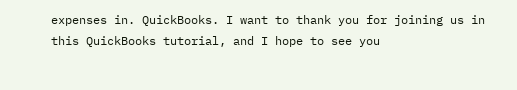expenses in. QuickBooks. I want to thank you for joining us in this QuickBooks tutorial, and I hope to see you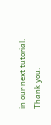in our next tutorial. Thank you.